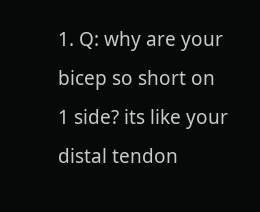1. Q: why are your bicep so short on 1 side? its like your distal tendon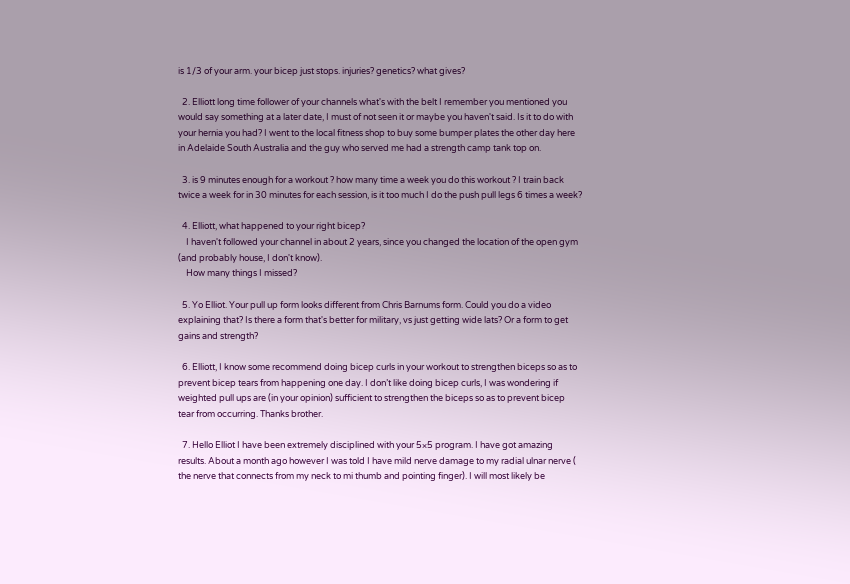is 1/3 of your arm. your bicep just stops. injuries? genetics? what gives?

  2. Elliott long time follower of your channels what's with the belt I remember you mentioned you would say something at a later date, I must of not seen it or maybe you haven't said. Is it to do with your hernia you had? I went to the local fitness shop to buy some bumper plates the other day here in Adelaide South Australia and the guy who served me had a strength camp tank top on.

  3. is 9 minutes enough for a workout ? how many time a week you do this workout ? I train back twice a week for in 30 minutes for each session, is it too much I do the push pull legs 6 times a week?

  4. Elliott, what happened to your right bicep?
    I haven't followed your channel in about 2 years, since you changed the location of the open gym (and probably house, I don't know).
    How many things I missed?

  5. Yo Elliot. Your pull up form looks different from Chris Barnums form. Could you do a video explaining that? Is there a form that's better for military, vs just getting wide lats? Or a form to get gains and strength?

  6. Elliott, I know some recommend doing bicep curls in your workout to strengthen biceps so as to prevent bicep tears from happening one day. I don’t like doing bicep curls, I was wondering if weighted pull ups are (in your opinion) sufficient to strengthen the biceps so as to prevent bicep tear from occurring. Thanks brother.

  7. Hello Elliot I have been extremely disciplined with your 5×5 program. I have got amazing results. About a month ago however I was told I have mild nerve damage to my radial ulnar nerve ( the nerve that connects from my neck to mi thumb and pointing finger). I will most likely be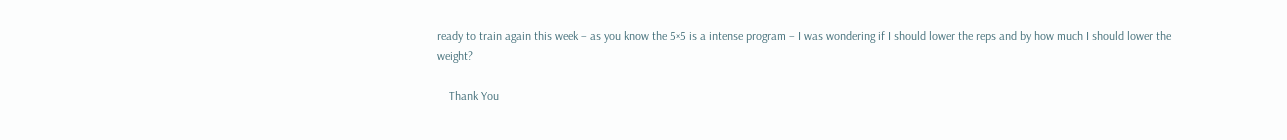ready to train again this week – as you know the 5×5 is a intense program – I was wondering if I should lower the reps and by how much I should lower the weight?

    Thank You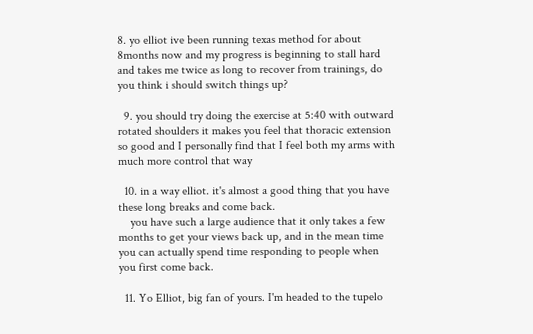8. yo elliot ive been running texas method for about 8months now and my progress is beginning to stall hard and takes me twice as long to recover from trainings, do you think i should switch things up?

  9. you should try doing the exercise at 5:40 with outward rotated shoulders it makes you feel that thoracic extension so good and I personally find that I feel both my arms with much more control that way

  10. in a way elliot. it's almost a good thing that you have these long breaks and come back.
    you have such a large audience that it only takes a few months to get your views back up, and in the mean time you can actually spend time responding to people when you first come back.

  11. Yo Elliot, big fan of yours. I'm headed to the tupelo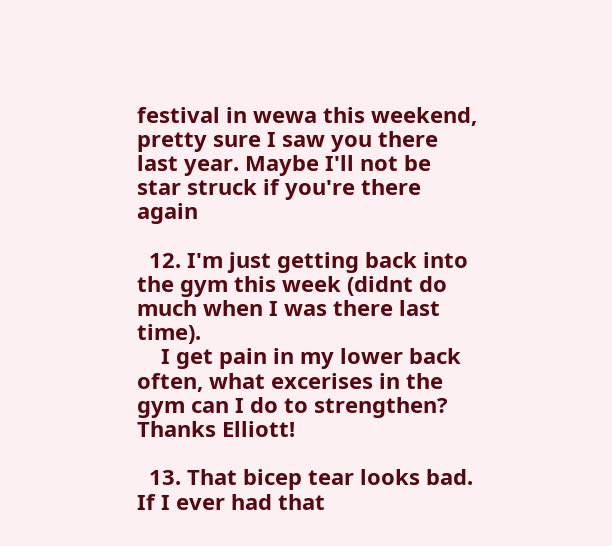festival in wewa this weekend, pretty sure I saw you there last year. Maybe I'll not be star struck if you're there again

  12. I'm just getting back into the gym this week (didnt do much when I was there last time).
    I get pain in my lower back often, what excerises in the gym can I do to strengthen? Thanks Elliott!

  13. That bicep tear looks bad. If I ever had that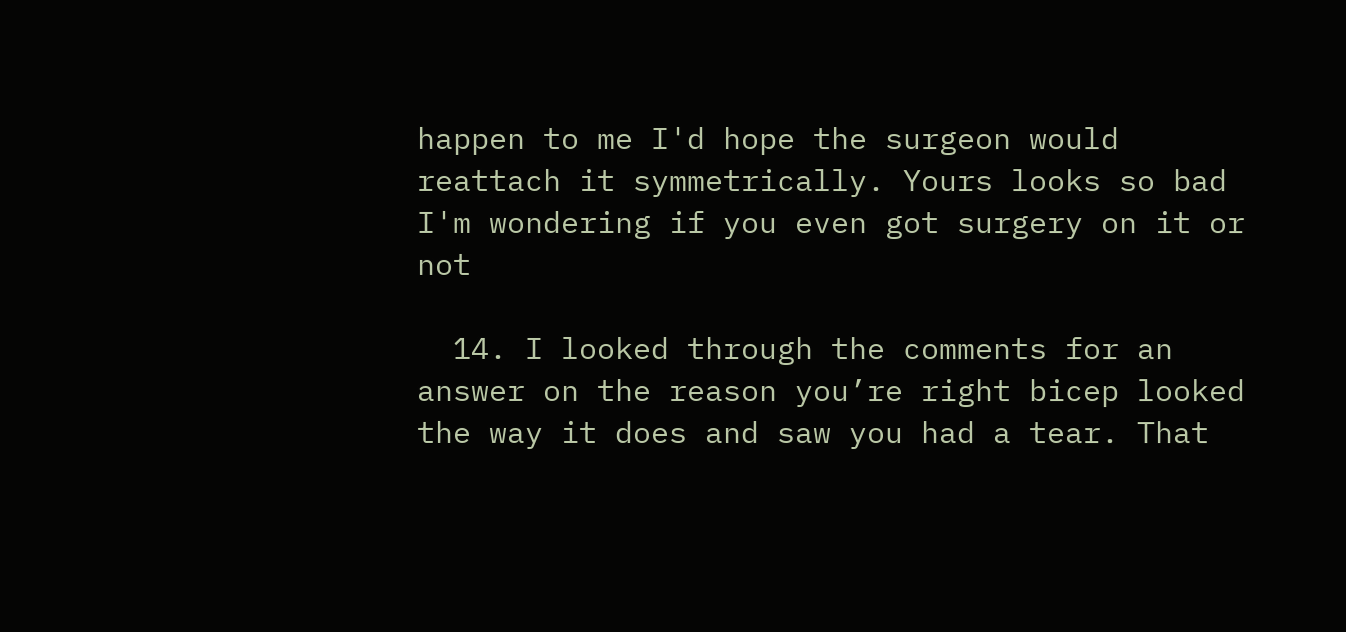happen to me I'd hope the surgeon would reattach it symmetrically. Yours looks so bad I'm wondering if you even got surgery on it or not

  14. I looked through the comments for an answer on the reason you’re right bicep looked the way it does and saw you had a tear. That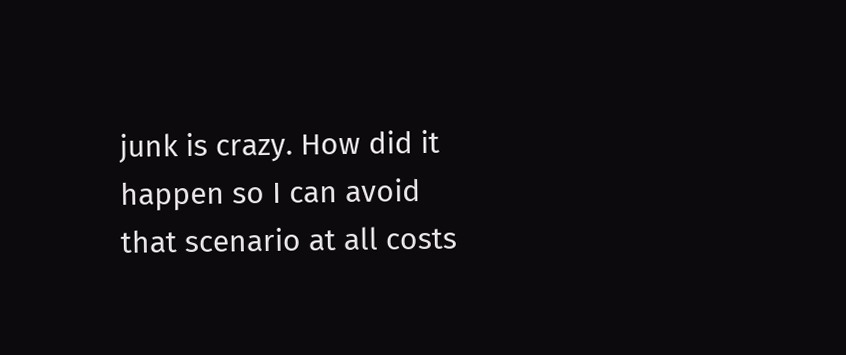junk is crazy. How did it happen so I can avoid that scenario at all costs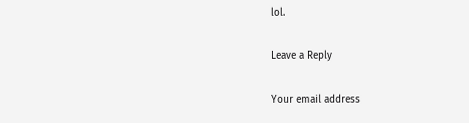lol.

Leave a Reply

Your email address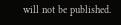will not be published.